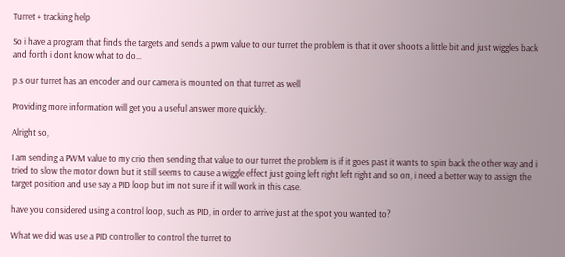Turret + tracking help

So i have a program that finds the targets and sends a pwm value to our turret the problem is that it over shoots a little bit and just wiggles back and forth i dont know what to do…

p.s our turret has an encoder and our camera is mounted on that turret as well

Providing more information will get you a useful answer more quickly.

Alright so,

I am sending a PWM value to my crio then sending that value to our turret the problem is if it goes past it wants to spin back the other way and i tried to slow the motor down but it still seems to cause a wiggle effect just going left right left right and so on, i need a better way to assign the target position and use say a PID loop but im not sure if it will work in this case.

have you considered using a control loop, such as PID, in order to arrive just at the spot you wanted to?

What we did was use a PID controller to control the turret to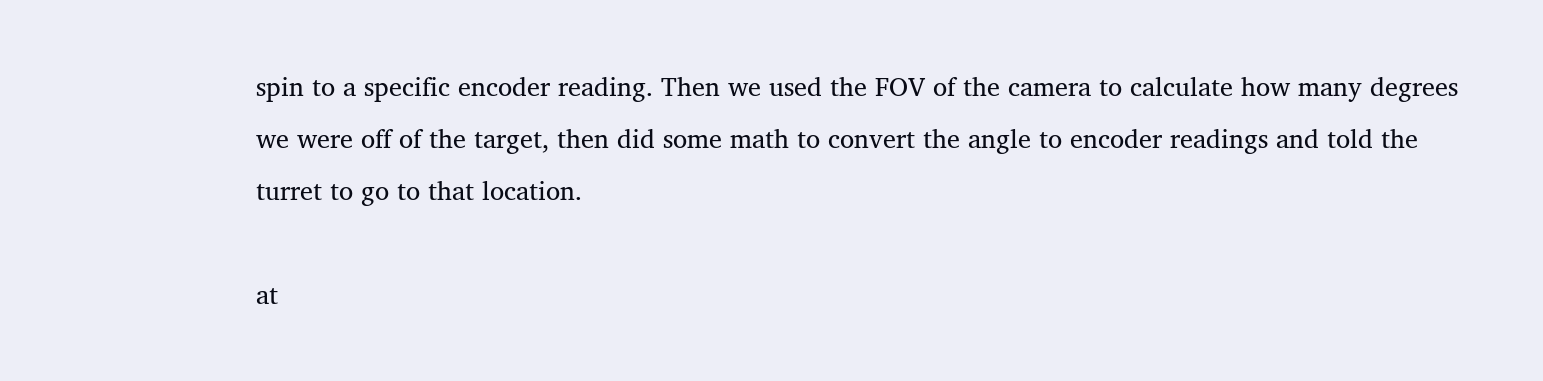spin to a specific encoder reading. Then we used the FOV of the camera to calculate how many degrees we were off of the target, then did some math to convert the angle to encoder readings and told the turret to go to that location.

at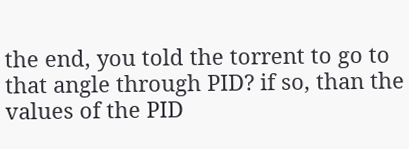the end, you told the torrent to go to that angle through PID? if so, than the values of the PID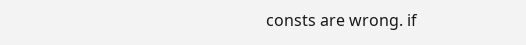consts are wrong. if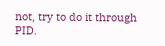not, try to do it through PID.